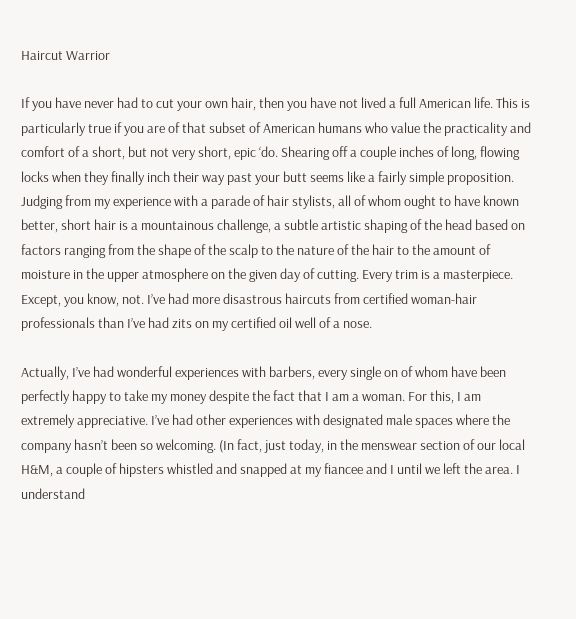Haircut Warrior

If you have never had to cut your own hair, then you have not lived a full American life. This is particularly true if you are of that subset of American humans who value the practicality and comfort of a short, but not very short, epic ‘do. Shearing off a couple inches of long, flowing locks when they finally inch their way past your butt seems like a fairly simple proposition. Judging from my experience with a parade of hair stylists, all of whom ought to have known better, short hair is a mountainous challenge, a subtle artistic shaping of the head based on factors ranging from the shape of the scalp to the nature of the hair to the amount of moisture in the upper atmosphere on the given day of cutting. Every trim is a masterpiece. Except, you know, not. I’ve had more disastrous haircuts from certified woman-hair professionals than I’ve had zits on my certified oil well of a nose.

Actually, I’ve had wonderful experiences with barbers, every single on of whom have been perfectly happy to take my money despite the fact that I am a woman. For this, I am extremely appreciative. I’ve had other experiences with designated male spaces where the company hasn’t been so welcoming. (In fact, just today, in the menswear section of our local H&M, a couple of hipsters whistled and snapped at my fiancee and I until we left the area. I understand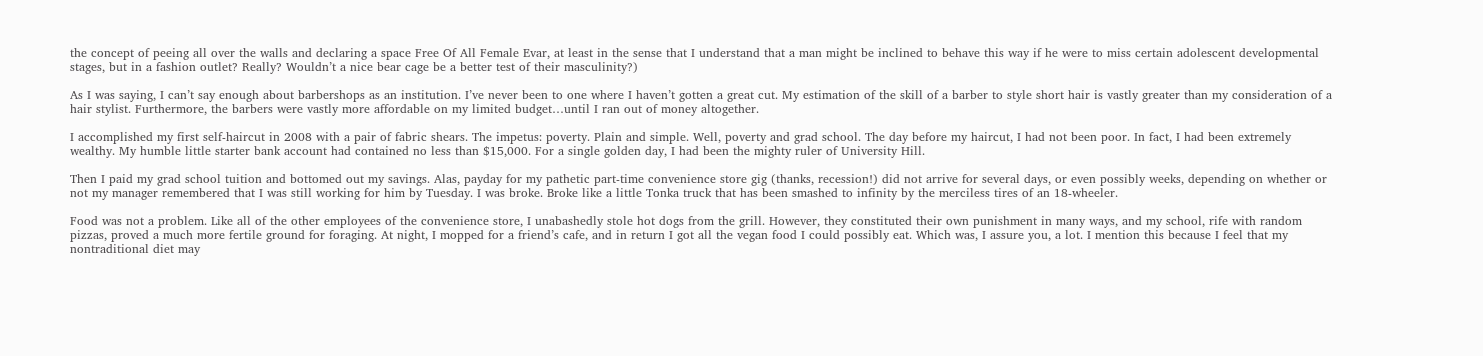the concept of peeing all over the walls and declaring a space Free Of All Female Evar, at least in the sense that I understand that a man might be inclined to behave this way if he were to miss certain adolescent developmental stages, but in a fashion outlet? Really? Wouldn’t a nice bear cage be a better test of their masculinity?)

As I was saying, I can’t say enough about barbershops as an institution. I’ve never been to one where I haven’t gotten a great cut. My estimation of the skill of a barber to style short hair is vastly greater than my consideration of a hair stylist. Furthermore, the barbers were vastly more affordable on my limited budget…until I ran out of money altogether.

I accomplished my first self-haircut in 2008 with a pair of fabric shears. The impetus: poverty. Plain and simple. Well, poverty and grad school. The day before my haircut, I had not been poor. In fact, I had been extremely wealthy. My humble little starter bank account had contained no less than $15,000. For a single golden day, I had been the mighty ruler of University Hill.

Then I paid my grad school tuition and bottomed out my savings. Alas, payday for my pathetic part-time convenience store gig (thanks, recession!) did not arrive for several days, or even possibly weeks, depending on whether or not my manager remembered that I was still working for him by Tuesday. I was broke. Broke like a little Tonka truck that has been smashed to infinity by the merciless tires of an 18-wheeler.

Food was not a problem. Like all of the other employees of the convenience store, I unabashedly stole hot dogs from the grill. However, they constituted their own punishment in many ways, and my school, rife with random pizzas, proved a much more fertile ground for foraging. At night, I mopped for a friend’s cafe, and in return I got all the vegan food I could possibly eat. Which was, I assure you, a lot. I mention this because I feel that my nontraditional diet may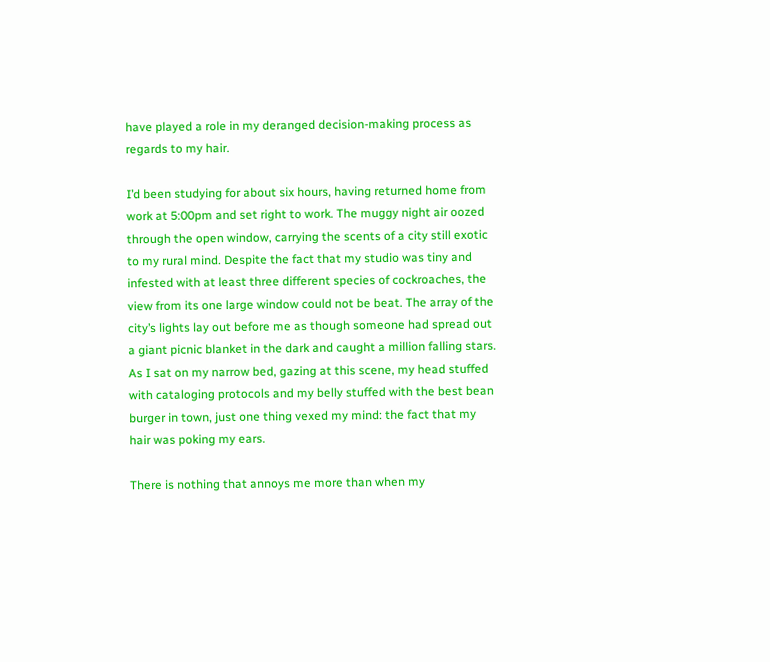have played a role in my deranged decision-making process as regards to my hair.

I’d been studying for about six hours, having returned home from work at 5:00pm and set right to work. The muggy night air oozed through the open window, carrying the scents of a city still exotic to my rural mind. Despite the fact that my studio was tiny and infested with at least three different species of cockroaches, the view from its one large window could not be beat. The array of the city’s lights lay out before me as though someone had spread out a giant picnic blanket in the dark and caught a million falling stars. As I sat on my narrow bed, gazing at this scene, my head stuffed with cataloging protocols and my belly stuffed with the best bean burger in town, just one thing vexed my mind: the fact that my hair was poking my ears.

There is nothing that annoys me more than when my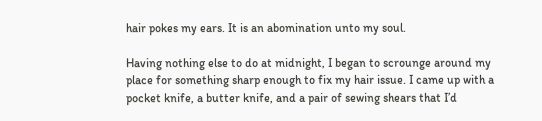hair pokes my ears. It is an abomination unto my soul.

Having nothing else to do at midnight, I began to scrounge around my place for something sharp enough to fix my hair issue. I came up with a pocket knife, a butter knife, and a pair of sewing shears that I’d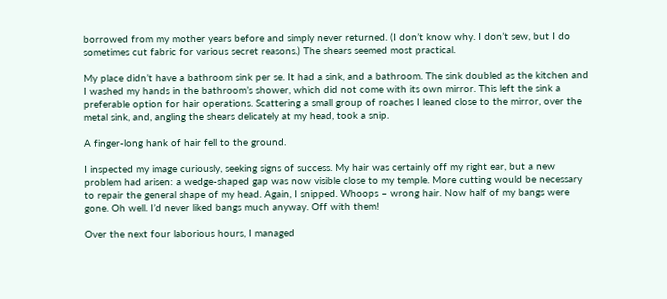borrowed from my mother years before and simply never returned. (I don’t know why. I don’t sew, but I do sometimes cut fabric for various secret reasons.) The shears seemed most practical.

My place didn’t have a bathroom sink per se. It had a sink, and a bathroom. The sink doubled as the kitchen and I washed my hands in the bathroom’s shower, which did not come with its own mirror. This left the sink a preferable option for hair operations. Scattering a small group of roaches I leaned close to the mirror, over the metal sink, and, angling the shears delicately at my head, took a snip.

A finger-long hank of hair fell to the ground.

I inspected my image curiously, seeking signs of success. My hair was certainly off my right ear, but a new problem had arisen: a wedge-shaped gap was now visible close to my temple. More cutting would be necessary to repair the general shape of my head. Again, I snipped. Whoops – wrong hair. Now half of my bangs were gone. Oh well. I’d never liked bangs much anyway. Off with them!

Over the next four laborious hours, I managed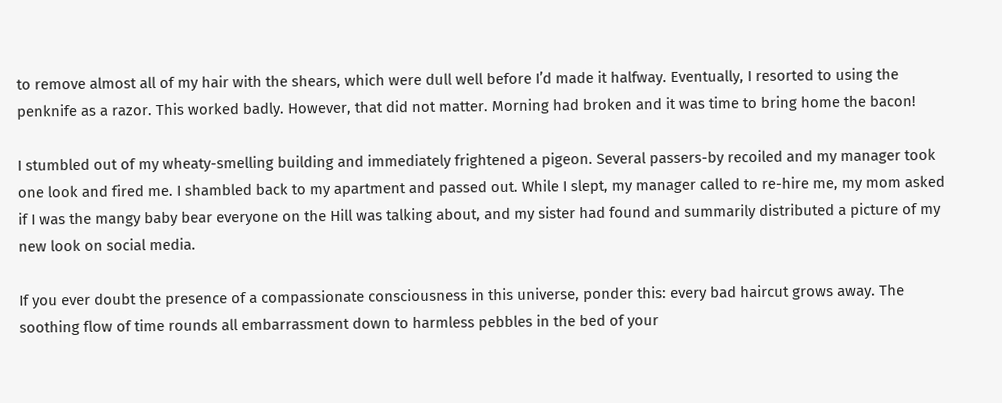to remove almost all of my hair with the shears, which were dull well before I’d made it halfway. Eventually, I resorted to using the penknife as a razor. This worked badly. However, that did not matter. Morning had broken and it was time to bring home the bacon!

I stumbled out of my wheaty-smelling building and immediately frightened a pigeon. Several passers-by recoiled and my manager took one look and fired me. I shambled back to my apartment and passed out. While I slept, my manager called to re-hire me, my mom asked if I was the mangy baby bear everyone on the Hill was talking about, and my sister had found and summarily distributed a picture of my new look on social media.

If you ever doubt the presence of a compassionate consciousness in this universe, ponder this: every bad haircut grows away. The soothing flow of time rounds all embarrassment down to harmless pebbles in the bed of your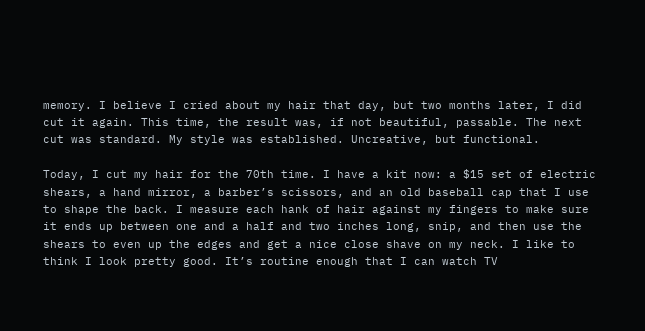memory. I believe I cried about my hair that day, but two months later, I did cut it again. This time, the result was, if not beautiful, passable. The next cut was standard. My style was established. Uncreative, but functional.

Today, I cut my hair for the 70th time. I have a kit now: a $15 set of electric shears, a hand mirror, a barber’s scissors, and an old baseball cap that I use to shape the back. I measure each hank of hair against my fingers to make sure it ends up between one and a half and two inches long, snip, and then use the shears to even up the edges and get a nice close shave on my neck. I like to think I look pretty good. It’s routine enough that I can watch TV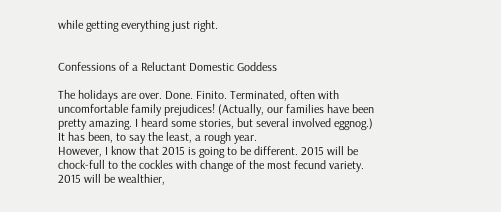while getting everything just right.


Confessions of a Reluctant Domestic Goddess

The holidays are over. Done. Finito. Terminated, often with uncomfortable family prejudices! (Actually, our families have been pretty amazing. I heard some stories, but several involved eggnog.)
It has been, to say the least, a rough year.
However, I know that 2015 is going to be different. 2015 will be chock-full to the cockles with change of the most fecund variety. 2015 will be wealthier,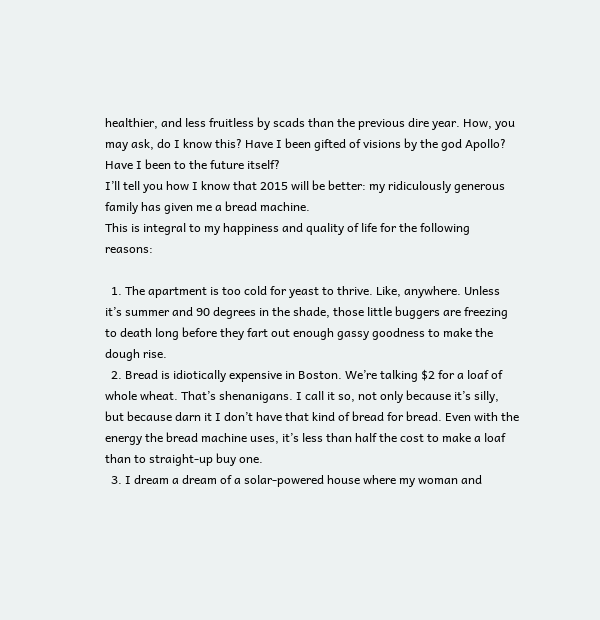healthier, and less fruitless by scads than the previous dire year. How, you may ask, do I know this? Have I been gifted of visions by the god Apollo? Have I been to the future itself?
I’ll tell you how I know that 2015 will be better: my ridiculously generous family has given me a bread machine.
This is integral to my happiness and quality of life for the following reasons:

  1. The apartment is too cold for yeast to thrive. Like, anywhere. Unless it’s summer and 90 degrees in the shade, those little buggers are freezing to death long before they fart out enough gassy goodness to make the dough rise.
  2. Bread is idiotically expensive in Boston. We’re talking $2 for a loaf of whole wheat. That’s shenanigans. I call it so, not only because it’s silly, but because darn it I don’t have that kind of bread for bread. Even with the energy the bread machine uses, it’s less than half the cost to make a loaf than to straight-up buy one.
  3. I dream a dream of a solar-powered house where my woman and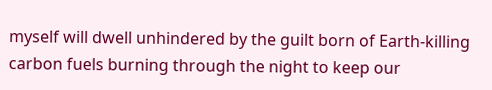myself will dwell unhindered by the guilt born of Earth-killing carbon fuels burning through the night to keep our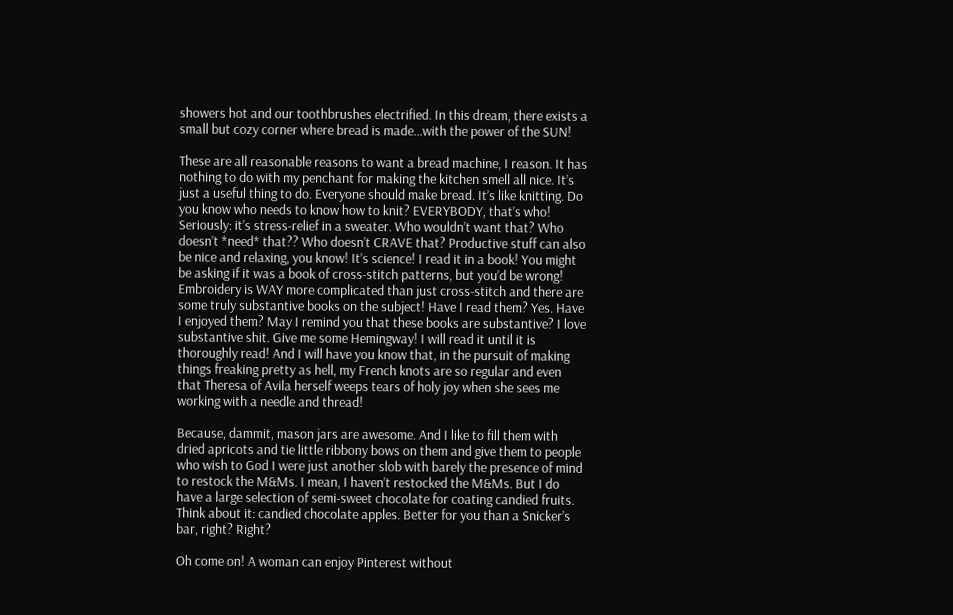showers hot and our toothbrushes electrified. In this dream, there exists a small but cozy corner where bread is made…with the power of the SUN!

These are all reasonable reasons to want a bread machine, I reason. It has nothing to do with my penchant for making the kitchen smell all nice. It’s just a useful thing to do. Everyone should make bread. It’s like knitting. Do you know who needs to know how to knit? EVERYBODY, that’s who! Seriously: it’s stress-relief in a sweater. Who wouldn’t want that? Who doesn’t *need* that?? Who doesn’t CRAVE that? Productive stuff can also be nice and relaxing, you know! It’s science! I read it in a book! You might be asking if it was a book of cross-stitch patterns, but you’d be wrong! Embroidery is WAY more complicated than just cross-stitch and there are some truly substantive books on the subject! Have I read them? Yes. Have I enjoyed them? May I remind you that these books are substantive? I love substantive shit. Give me some Hemingway! I will read it until it is thoroughly read! And I will have you know that, in the pursuit of making things freaking pretty as hell, my French knots are so regular and even that Theresa of Avila herself weeps tears of holy joy when she sees me working with a needle and thread!

Because, dammit, mason jars are awesome. And I like to fill them with dried apricots and tie little ribbony bows on them and give them to people who wish to God I were just another slob with barely the presence of mind  to restock the M&Ms. I mean, I haven’t restocked the M&Ms. But I do have a large selection of semi-sweet chocolate for coating candied fruits. Think about it: candied chocolate apples. Better for you than a Snicker’s bar, right? Right?

Oh come on! A woman can enjoy Pinterest without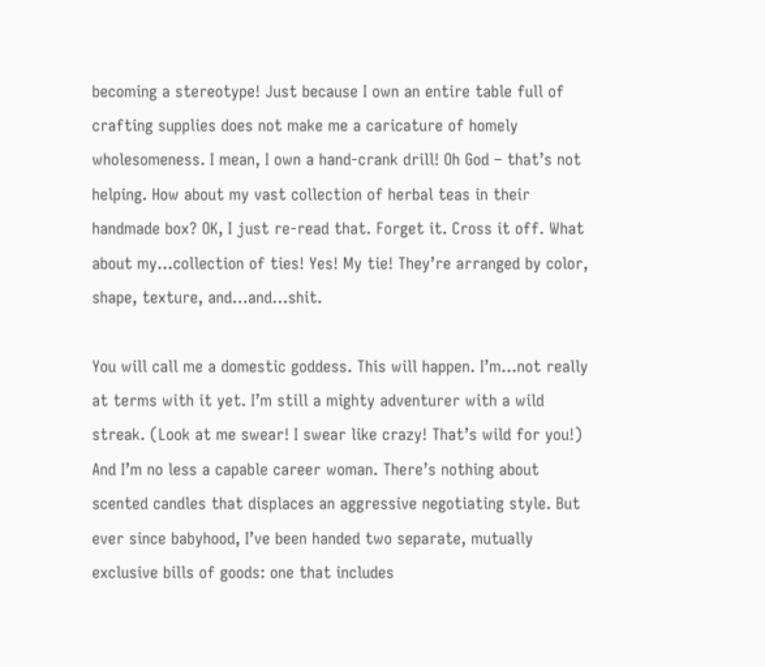becoming a stereotype! Just because I own an entire table full of crafting supplies does not make me a caricature of homely wholesomeness. I mean, I own a hand-crank drill! Oh God – that’s not helping. How about my vast collection of herbal teas in their handmade box? OK, I just re-read that. Forget it. Cross it off. What about my…collection of ties! Yes! My tie! They’re arranged by color, shape, texture, and…and…shit.

You will call me a domestic goddess. This will happen. I’m…not really at terms with it yet. I’m still a mighty adventurer with a wild streak. (Look at me swear! I swear like crazy! That’s wild for you!) And I’m no less a capable career woman. There’s nothing about scented candles that displaces an aggressive negotiating style. But ever since babyhood, I’ve been handed two separate, mutually exclusive bills of goods: one that includes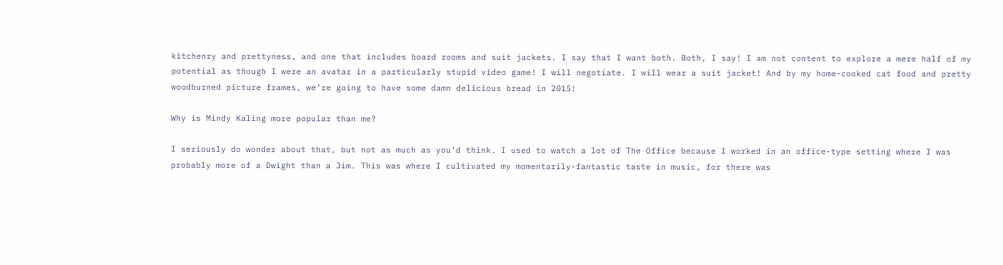kitchenry and prettyness, and one that includes board rooms and suit jackets. I say that I want both. Both, I say! I am not content to explore a mere half of my potential as though I were an avatar in a particularly stupid video game! I will negotiate. I will wear a suit jacket! And by my home-cooked cat food and pretty woodburned picture frames, we’re going to have some damn delicious bread in 2015!

Why is Mindy Kaling more popular than me?

I seriously do wonder about that, but not as much as you’d think. I used to watch a lot of The Office because I worked in an office-type setting where I was probably more of a Dwight than a Jim. This was where I cultivated my momentarily-fantastic taste in music, for there was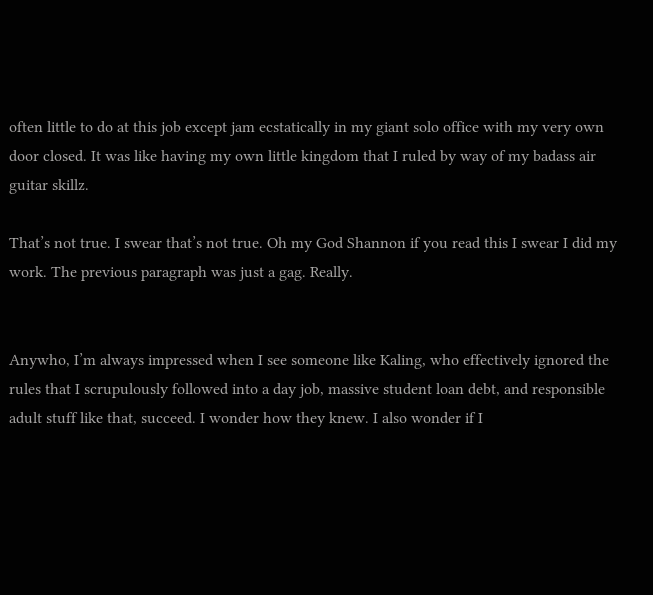often little to do at this job except jam ecstatically in my giant solo office with my very own door closed. It was like having my own little kingdom that I ruled by way of my badass air guitar skillz.

That’s not true. I swear that’s not true. Oh my God Shannon if you read this I swear I did my work. The previous paragraph was just a gag. Really.


Anywho, I’m always impressed when I see someone like Kaling, who effectively ignored the rules that I scrupulously followed into a day job, massive student loan debt, and responsible adult stuff like that, succeed. I wonder how they knew. I also wonder if I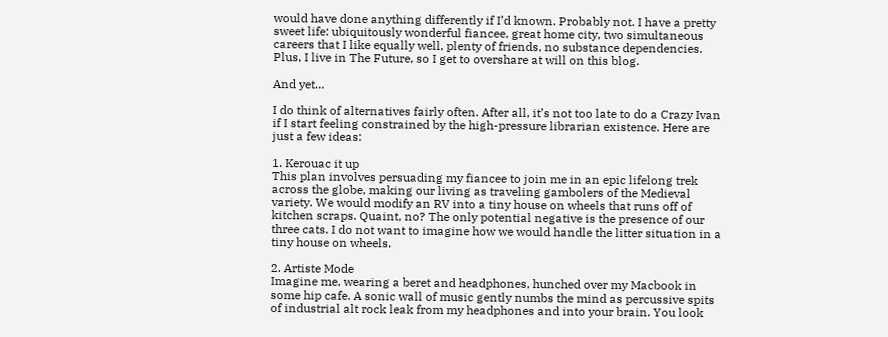would have done anything differently if I’d known. Probably not. I have a pretty sweet life: ubiquitously wonderful fiancee, great home city, two simultaneous careers that I like equally well, plenty of friends, no substance dependencies. Plus, I live in The Future, so I get to overshare at will on this blog.

And yet…

I do think of alternatives fairly often. After all, it’s not too late to do a Crazy Ivan if I start feeling constrained by the high-pressure librarian existence. Here are just a few ideas:

1. Kerouac it up
This plan involves persuading my fiancee to join me in an epic lifelong trek across the globe, making our living as traveling gambolers of the Medieval variety. We would modify an RV into a tiny house on wheels that runs off of kitchen scraps. Quaint, no? The only potential negative is the presence of our three cats. I do not want to imagine how we would handle the litter situation in a tiny house on wheels.

2. Artiste Mode
Imagine me, wearing a beret and headphones, hunched over my Macbook in some hip cafe. A sonic wall of music gently numbs the mind as percussive spits of industrial alt rock leak from my headphones and into your brain. You look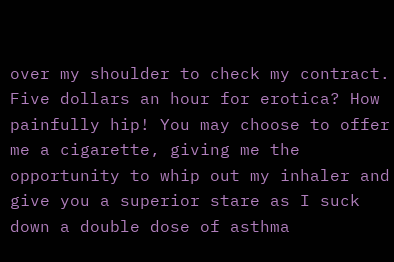over my shoulder to check my contract. Five dollars an hour for erotica? How painfully hip! You may choose to offer me a cigarette, giving me the opportunity to whip out my inhaler and give you a superior stare as I suck down a double dose of asthma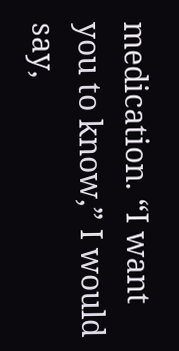medication. “I want you to know,” I would say,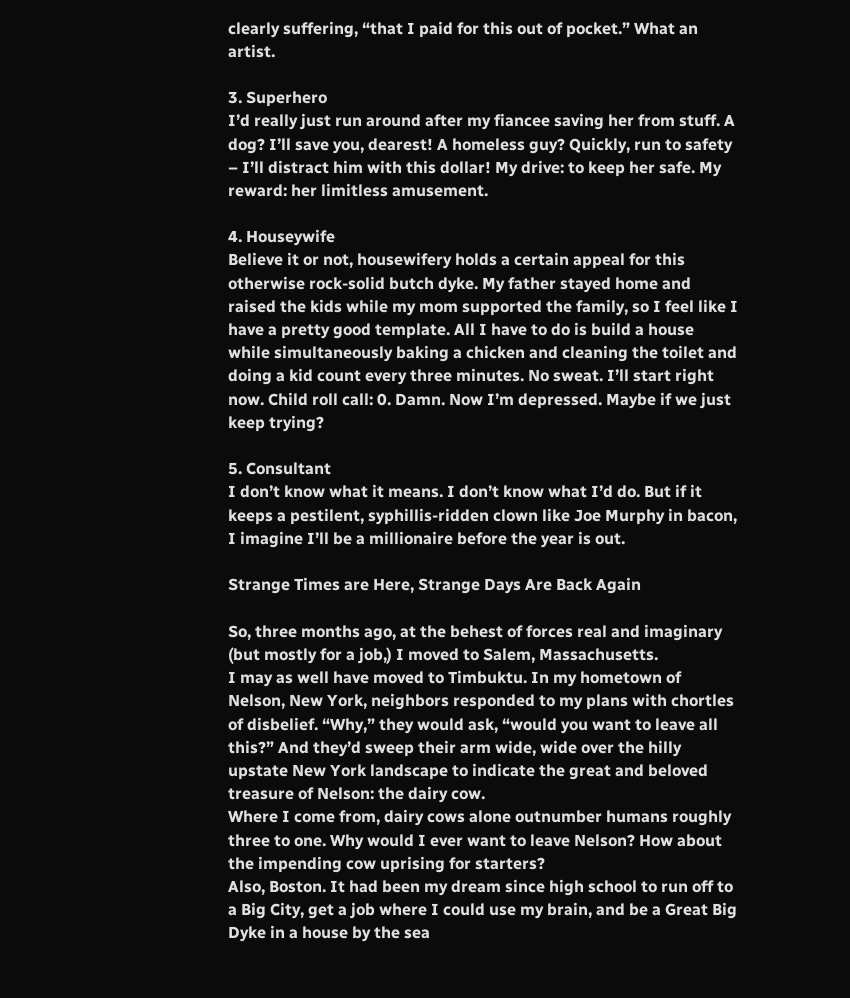clearly suffering, “that I paid for this out of pocket.” What an artist.

3. Superhero
I’d really just run around after my fiancee saving her from stuff. A dog? I’ll save you, dearest! A homeless guy? Quickly, run to safety – I’ll distract him with this dollar! My drive: to keep her safe. My reward: her limitless amusement.

4. Houseywife
Believe it or not, housewifery holds a certain appeal for this otherwise rock-solid butch dyke. My father stayed home and raised the kids while my mom supported the family, so I feel like I have a pretty good template. All I have to do is build a house while simultaneously baking a chicken and cleaning the toilet and doing a kid count every three minutes. No sweat. I’ll start right now. Child roll call: 0. Damn. Now I’m depressed. Maybe if we just keep trying?

5. Consultant
I don’t know what it means. I don’t know what I’d do. But if it keeps a pestilent, syphillis-ridden clown like Joe Murphy in bacon, I imagine I’ll be a millionaire before the year is out.

Strange Times are Here, Strange Days Are Back Again

So, three months ago, at the behest of forces real and imaginary (but mostly for a job,) I moved to Salem, Massachusetts.
I may as well have moved to Timbuktu. In my hometown of Nelson, New York, neighbors responded to my plans with chortles of disbelief. “Why,” they would ask, “would you want to leave all this?” And they’d sweep their arm wide, wide over the hilly upstate New York landscape to indicate the great and beloved treasure of Nelson: the dairy cow.
Where I come from, dairy cows alone outnumber humans roughly three to one. Why would I ever want to leave Nelson? How about the impending cow uprising for starters?
Also, Boston. It had been my dream since high school to run off to a Big City, get a job where I could use my brain, and be a Great Big Dyke in a house by the sea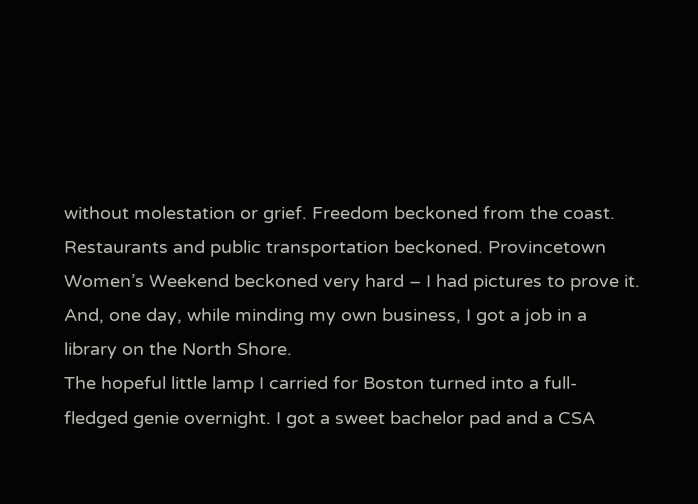without molestation or grief. Freedom beckoned from the coast. Restaurants and public transportation beckoned. Provincetown Women’s Weekend beckoned very hard – I had pictures to prove it.
And, one day, while minding my own business, I got a job in a library on the North Shore.
The hopeful little lamp I carried for Boston turned into a full-fledged genie overnight. I got a sweet bachelor pad and a CSA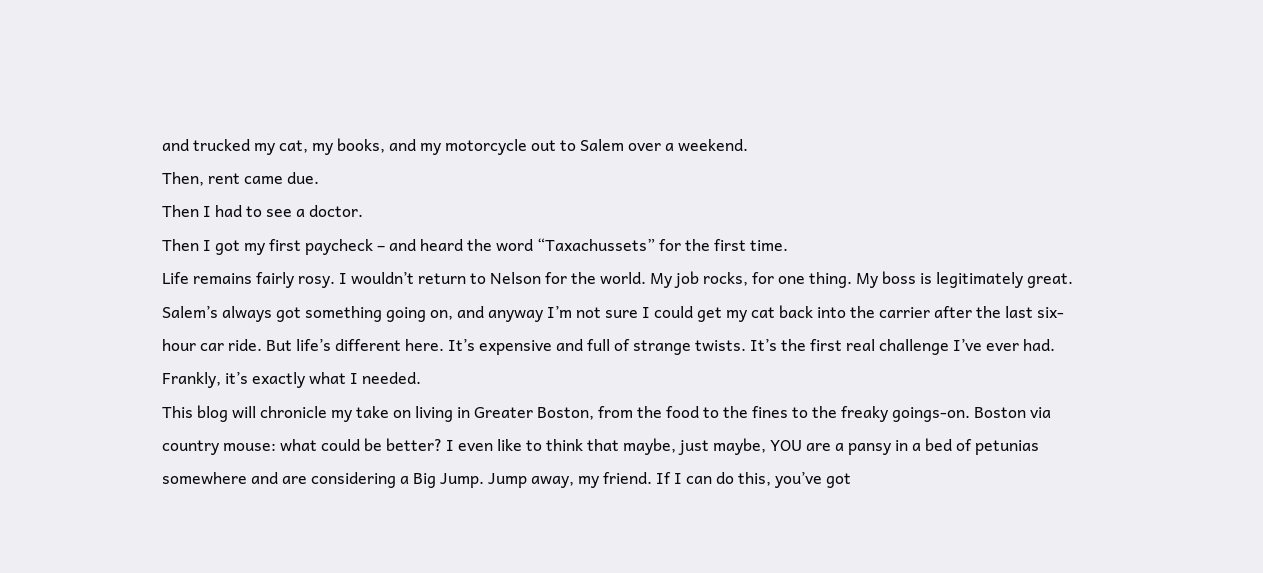and trucked my cat, my books, and my motorcycle out to Salem over a weekend.
Then, rent came due.
Then I had to see a doctor.
Then I got my first paycheck – and heard the word “Taxachussets” for the first time.
Life remains fairly rosy. I wouldn’t return to Nelson for the world. My job rocks, for one thing. My boss is legitimately great. Salem’s always got something going on, and anyway I’m not sure I could get my cat back into the carrier after the last six-hour car ride. But life’s different here. It’s expensive and full of strange twists. It’s the first real challenge I’ve ever had. Frankly, it’s exactly what I needed.
This blog will chronicle my take on living in Greater Boston, from the food to the fines to the freaky goings-on. Boston via country mouse: what could be better? I even like to think that maybe, just maybe, YOU are a pansy in a bed of petunias somewhere and are considering a Big Jump. Jump away, my friend. If I can do this, you’ve got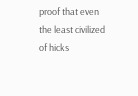proof that even the least civilized of hicks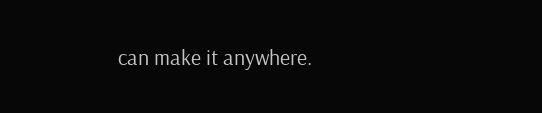can make it anywhere.